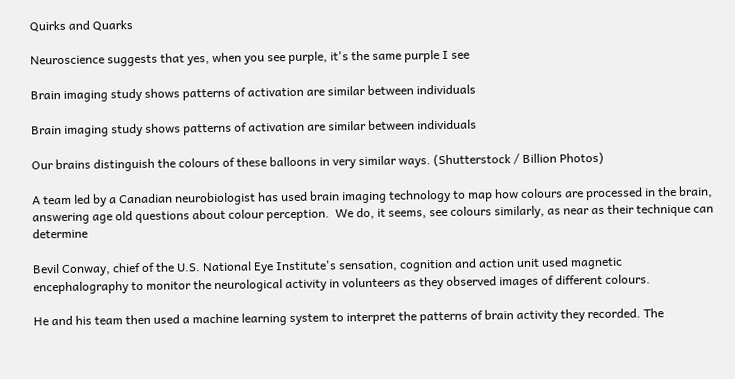Quirks and Quarks

Neuroscience suggests that yes, when you see purple, it's the same purple I see

Brain imaging study shows patterns of activation are similar between individuals

Brain imaging study shows patterns of activation are similar between individuals

Our brains distinguish the colours of these balloons in very similar ways. (Shutterstock / Billion Photos)

A team led by a Canadian neurobiologist has used brain imaging technology to map how colours are processed in the brain, answering age old questions about colour perception.  We do, it seems, see colours similarly, as near as their technique can determine

Bevil Conway, chief of the U.S. National Eye Institute's sensation, cognition and action unit used magnetic encephalography to monitor the neurological activity in volunteers as they observed images of different colours.

He and his team then used a machine learning system to interpret the patterns of brain activity they recorded. The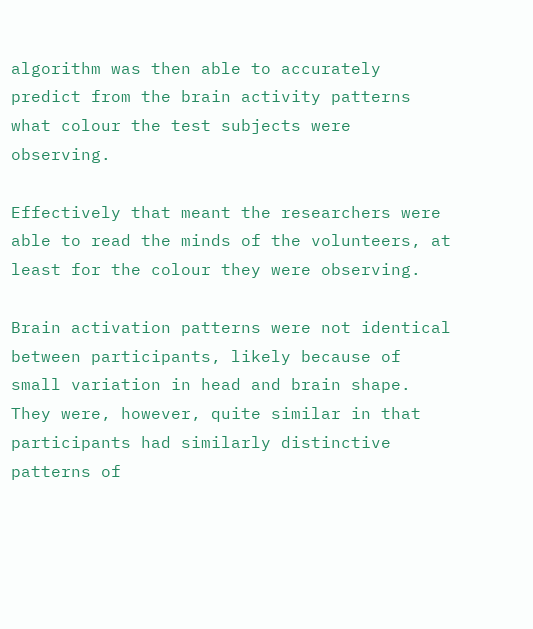algorithm was then able to accurately predict from the brain activity patterns what colour the test subjects were observing.

Effectively that meant the researchers were able to read the minds of the volunteers, at least for the colour they were observing.

Brain activation patterns were not identical between participants, likely because of small variation in head and brain shape. They were, however, quite similar in that participants had similarly distinctive patterns of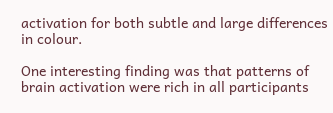activation for both subtle and large differences in colour.

One interesting finding was that patterns of brain activation were rich in all participants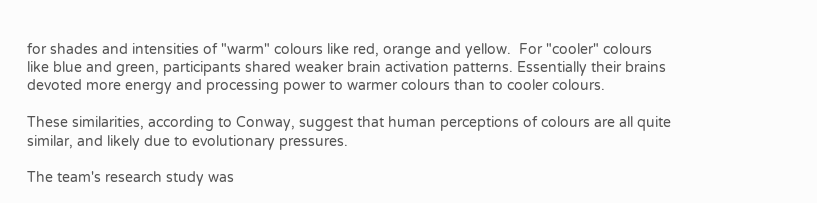for shades and intensities of "warm" colours like red, orange and yellow.  For "cooler" colours like blue and green, participants shared weaker brain activation patterns. Essentially their brains devoted more energy and processing power to warmer colours than to cooler colours.

These similarities, according to Conway, suggest that human perceptions of colours are all quite similar, and likely due to evolutionary pressures.

The team's research study was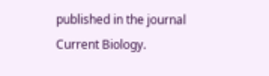published in the journal Current Biology.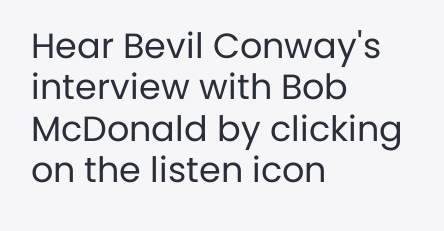Hear Bevil Conway's interview with Bob McDonald by clicking on the listen icon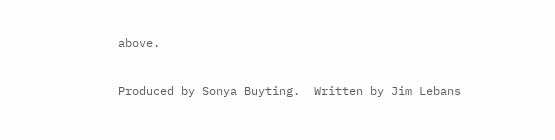above.

Produced by Sonya Buyting.  Written by Jim Lebans